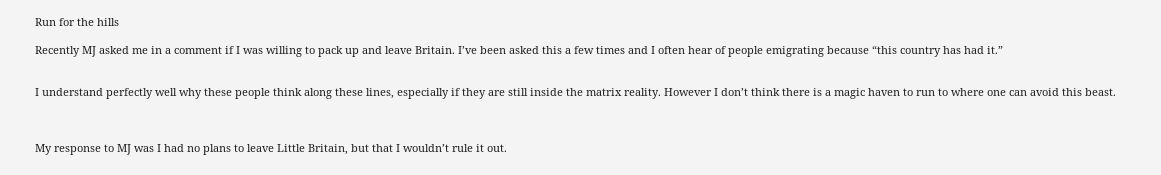Run for the hills

Recently MJ asked me in a comment if I was willing to pack up and leave Britain. I’ve been asked this a few times and I often hear of people emigrating because “this country has had it.”


I understand perfectly well why these people think along these lines, especially if they are still inside the matrix reality. However I don’t think there is a magic haven to run to where one can avoid this beast.



My response to MJ was I had no plans to leave Little Britain, but that I wouldn’t rule it out.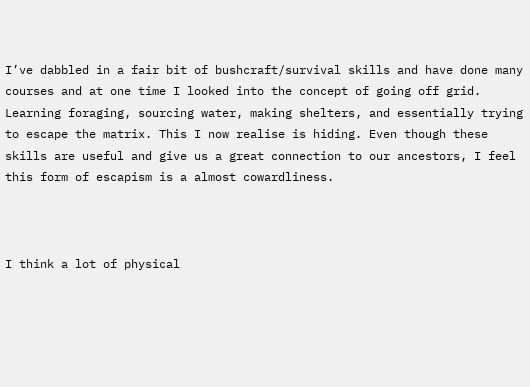I’ve dabbled in a fair bit of bushcraft/survival skills and have done many courses and at one time I looked into the concept of going off grid. Learning foraging, sourcing water, making shelters, and essentially trying to escape the matrix. This I now realise is hiding. Even though these skills are useful and give us a great connection to our ancestors, I feel this form of escapism is a almost cowardliness.



I think a lot of physical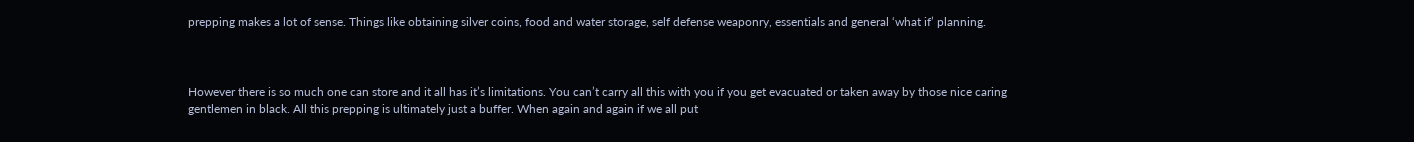prepping makes a lot of sense. Things like obtaining silver coins, food and water storage, self defense weaponry, essentials and general ‘what if’ planning.



However there is so much one can store and it all has it’s limitations. You can’t carry all this with you if you get evacuated or taken away by those nice caring gentlemen in black. All this prepping is ultimately just a buffer. When again and again if we all put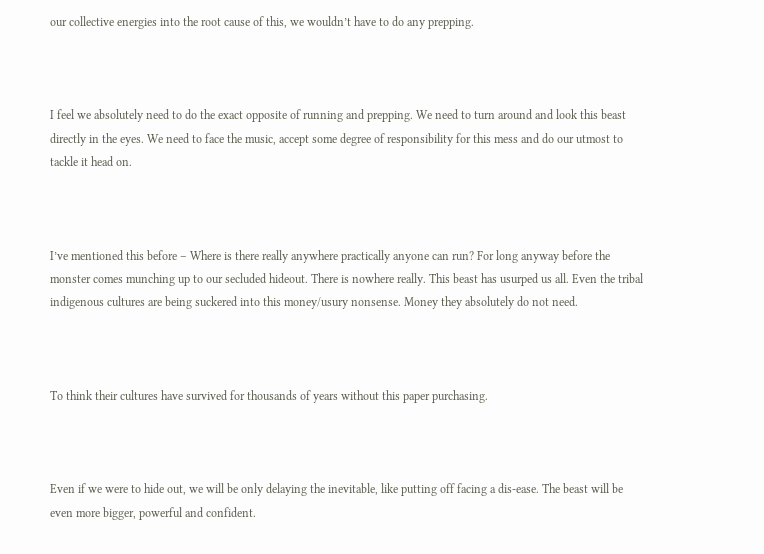our collective energies into the root cause of this, we wouldn’t have to do any prepping.



I feel we absolutely need to do the exact opposite of running and prepping. We need to turn around and look this beast directly in the eyes. We need to face the music, accept some degree of responsibility for this mess and do our utmost to tackle it head on.



I’ve mentioned this before – Where is there really anywhere practically anyone can run? For long anyway before the monster comes munching up to our secluded hideout. There is nowhere really. This beast has usurped us all. Even the tribal indigenous cultures are being suckered into this money/usury nonsense. Money they absolutely do not need.



To think their cultures have survived for thousands of years without this paper purchasing.



Even if we were to hide out, we will be only delaying the inevitable, like putting off facing a dis-ease. The beast will be even more bigger, powerful and confident.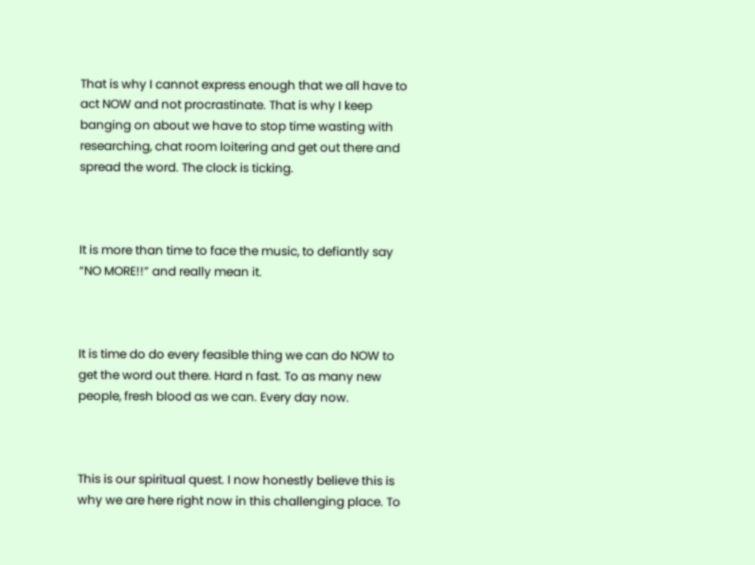That is why I cannot express enough that we all have to act NOW and not procrastinate. That is why I keep banging on about we have to stop time wasting with researching, chat room loitering and get out there and spread the word. The clock is ticking.



It is more than time to face the music, to defiantly say “NO MORE!!” and really mean it.



It is time do do every feasible thing we can do NOW to get the word out there. Hard n fast. To as many new people, fresh blood as we can. Every day now.



This is our spiritual quest. I now honestly believe this is why we are here right now in this challenging place. To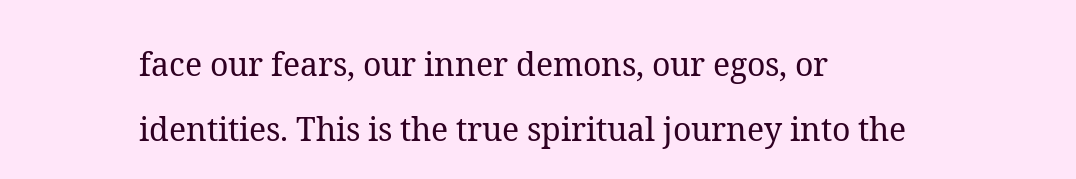face our fears, our inner demons, our egos, or identities. This is the true spiritual journey into the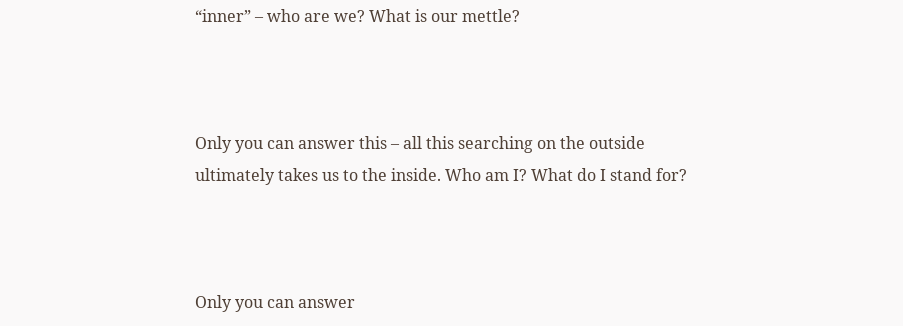“inner” – who are we? What is our mettle?



Only you can answer this – all this searching on the outside ultimately takes us to the inside. Who am I? What do I stand for?



Only you can answer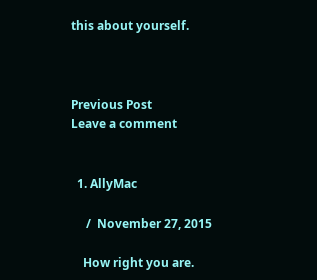this about yourself.



Previous Post
Leave a comment


  1. AllyMac

     /  November 27, 2015

    How right you are.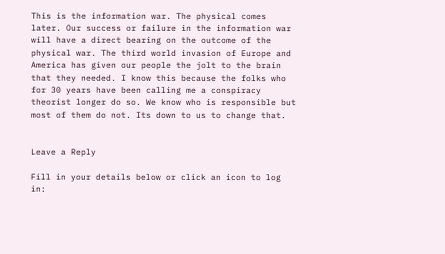This is the information war. The physical comes later. Our success or failure in the information war will have a direct bearing on the outcome of the physical war. The third world invasion of Europe and America has given our people the jolt to the brain that they needed. I know this because the folks who for 30 years have been calling me a conspiracy theorist longer do so. We know who is responsible but most of them do not. Its down to us to change that.


Leave a Reply

Fill in your details below or click an icon to log in: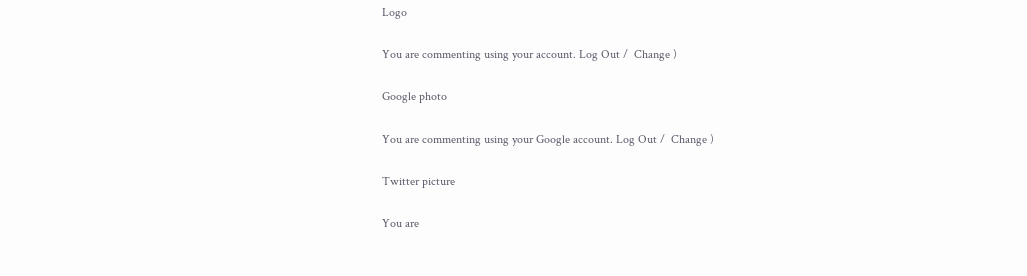Logo

You are commenting using your account. Log Out /  Change )

Google photo

You are commenting using your Google account. Log Out /  Change )

Twitter picture

You are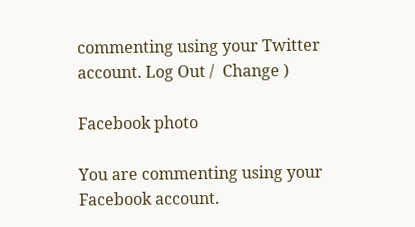commenting using your Twitter account. Log Out /  Change )

Facebook photo

You are commenting using your Facebook account.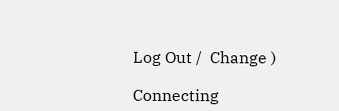Log Out /  Change )

Connecting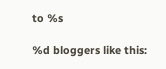to %s

%d bloggers like this: